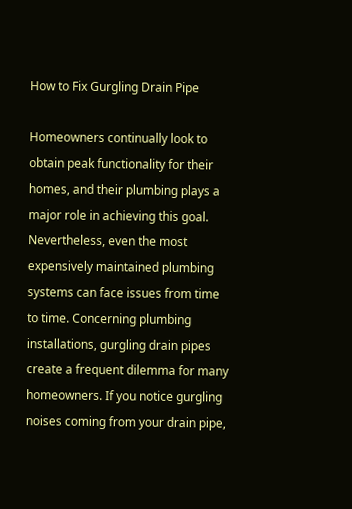How to Fix Gurgling Drain Pipe

Homeowners continually look to obtain peak functionality for their homes, and their plumbing plays a major role in achieving this goal. Nevertheless, even the most expensively maintained plumbing systems can face issues from time to time. Concerning plumbing installations, gurgling drain pipes create a frequent dilemma for many homeowners. If you notice gurgling noises coming from your drain pipe,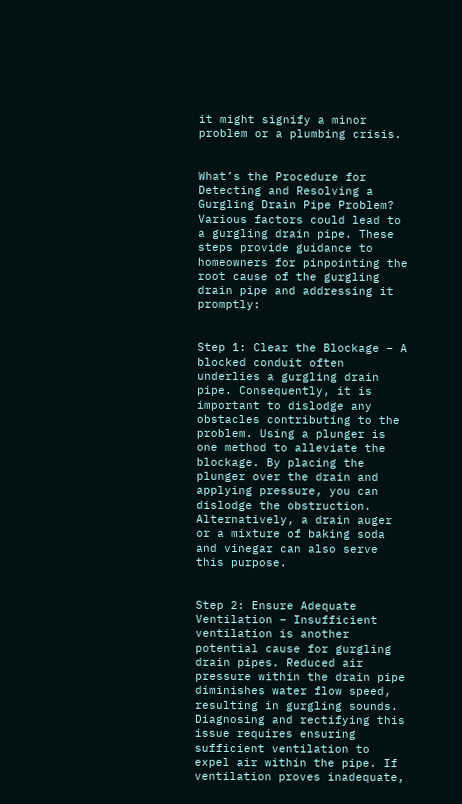it might signify a minor problem or a plumbing crisis.


What’s the Procedure for Detecting and Resolving a Gurgling Drain Pipe Problem? Various factors could lead to a gurgling drain pipe. These steps provide guidance to homeowners for pinpointing the root cause of the gurgling drain pipe and addressing it promptly:


Step 1: Clear the Blockage – A blocked conduit often underlies a gurgling drain pipe. Consequently, it is important to dislodge any obstacles contributing to the problem. Using a plunger is one method to alleviate the blockage. By placing the plunger over the drain and applying pressure, you can dislodge the obstruction. Alternatively, a drain auger or a mixture of baking soda and vinegar can also serve this purpose.


Step 2: Ensure Adequate Ventilation – Insufficient ventilation is another potential cause for gurgling drain pipes. Reduced air pressure within the drain pipe diminishes water flow speed, resulting in gurgling sounds. Diagnosing and rectifying this issue requires ensuring sufficient ventilation to expel air within the pipe. If ventilation proves inadequate,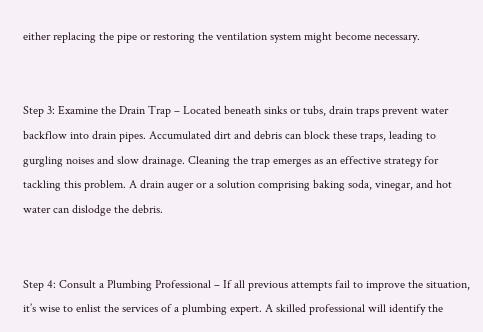either replacing the pipe or restoring the ventilation system might become necessary.


Step 3: Examine the Drain Trap – Located beneath sinks or tubs, drain traps prevent water backflow into drain pipes. Accumulated dirt and debris can block these traps, leading to gurgling noises and slow drainage. Cleaning the trap emerges as an effective strategy for tackling this problem. A drain auger or a solution comprising baking soda, vinegar, and hot water can dislodge the debris.


Step 4: Consult a Plumbing Professional – If all previous attempts fail to improve the situation, it’s wise to enlist the services of a plumbing expert. A skilled professional will identify the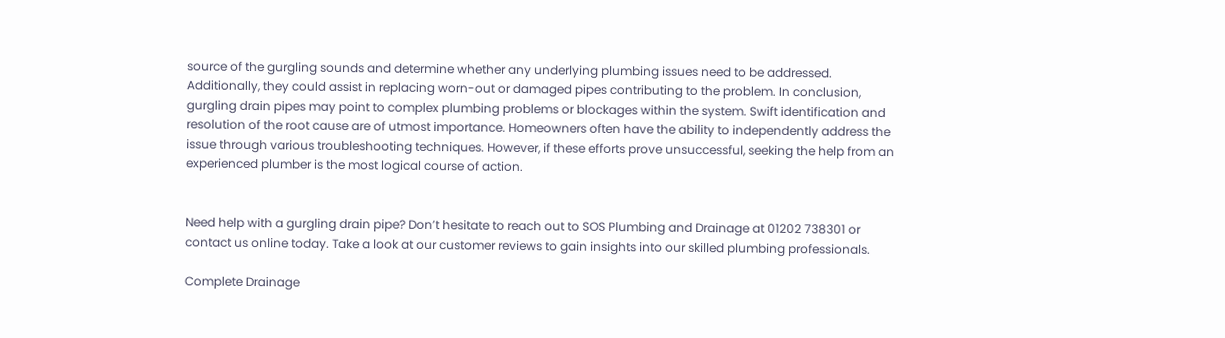source of the gurgling sounds and determine whether any underlying plumbing issues need to be addressed. Additionally, they could assist in replacing worn-out or damaged pipes contributing to the problem. In conclusion, gurgling drain pipes may point to complex plumbing problems or blockages within the system. Swift identification and resolution of the root cause are of utmost importance. Homeowners often have the ability to independently address the issue through various troubleshooting techniques. However, if these efforts prove unsuccessful, seeking the help from an experienced plumber is the most logical course of action.


Need help with a gurgling drain pipe? Don’t hesitate to reach out to SOS Plumbing and Drainage at 01202 738301 or contact us online today. Take a look at our customer reviews to gain insights into our skilled plumbing professionals.

Complete Drainage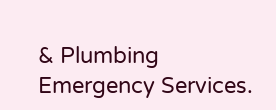& Plumbing Emergency Services.